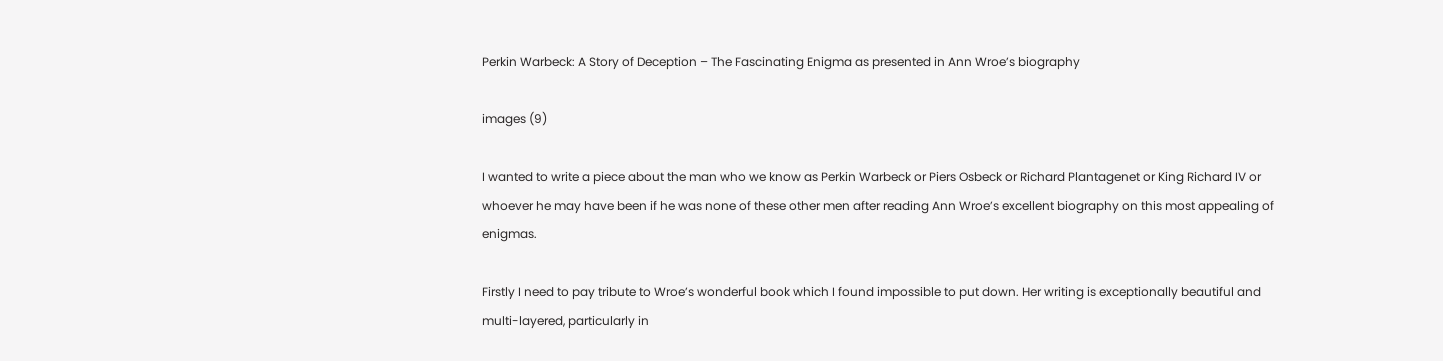Perkin Warbeck: A Story of Deception – The Fascinating Enigma as presented in Ann Wroe’s biography

images (9)

I wanted to write a piece about the man who we know as Perkin Warbeck or Piers Osbeck or Richard Plantagenet or King Richard IV or whoever he may have been if he was none of these other men after reading Ann Wroe’s excellent biography on this most appealing of enigmas.

Firstly I need to pay tribute to Wroe’s wonderful book which I found impossible to put down. Her writing is exceptionally beautiful and multi-layered, particularly in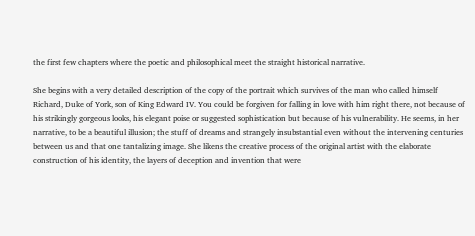the first few chapters where the poetic and philosophical meet the straight historical narrative.

She begins with a very detailed description of the copy of the portrait which survives of the man who called himself Richard, Duke of York, son of King Edward IV. You could be forgiven for falling in love with him right there, not because of his strikingly gorgeous looks, his elegant poise or suggested sophistication but because of his vulnerability. He seems, in her narrative, to be a beautiful illusion; the stuff of dreams and strangely insubstantial even without the intervening centuries between us and that one tantalizing image. She likens the creative process of the original artist with the elaborate construction of his identity, the layers of deception and invention that were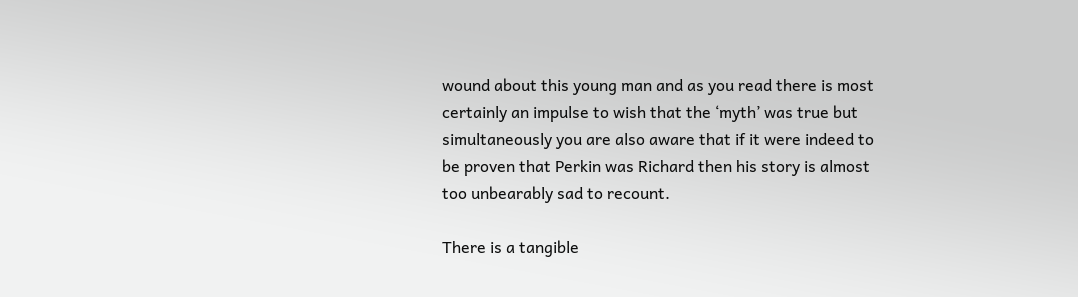wound about this young man and as you read there is most certainly an impulse to wish that the ‘myth’ was true but simultaneously you are also aware that if it were indeed to be proven that Perkin was Richard then his story is almost too unbearably sad to recount.

There is a tangible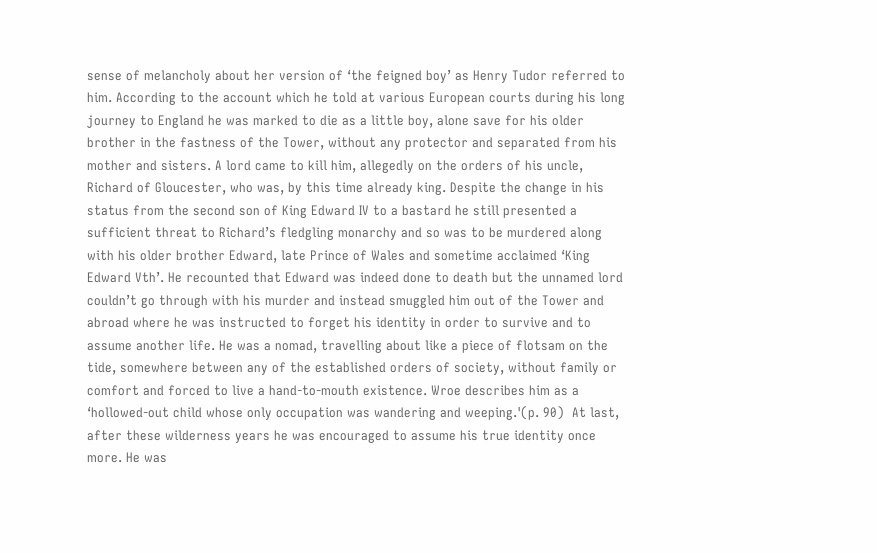sense of melancholy about her version of ‘the feigned boy’ as Henry Tudor referred to him. According to the account which he told at various European courts during his long journey to England he was marked to die as a little boy, alone save for his older brother in the fastness of the Tower, without any protector and separated from his mother and sisters. A lord came to kill him, allegedly on the orders of his uncle, Richard of Gloucester, who was, by this time already king. Despite the change in his status from the second son of King Edward IV to a bastard he still presented a sufficient threat to Richard’s fledgling monarchy and so was to be murdered along with his older brother Edward, late Prince of Wales and sometime acclaimed ‘King Edward Vth’. He recounted that Edward was indeed done to death but the unnamed lord couldn’t go through with his murder and instead smuggled him out of the Tower and abroad where he was instructed to forget his identity in order to survive and to assume another life. He was a nomad, travelling about like a piece of flotsam on the tide, somewhere between any of the established orders of society, without family or comfort and forced to live a hand-to-mouth existence. Wroe describes him as a ‘hollowed-out child whose only occupation was wandering and weeping.'(p. 90)  At last, after these wilderness years he was encouraged to assume his true identity once more. He was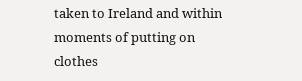taken to Ireland and within moments of putting on clothes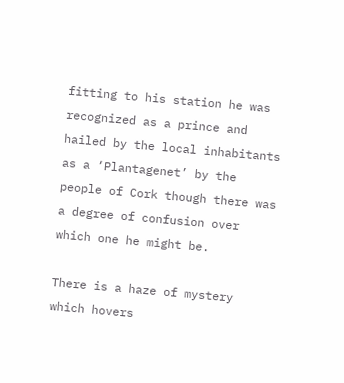fitting to his station he was recognized as a prince and hailed by the local inhabitants as a ‘Plantagenet’ by the people of Cork though there was a degree of confusion over which one he might be.

There is a haze of mystery which hovers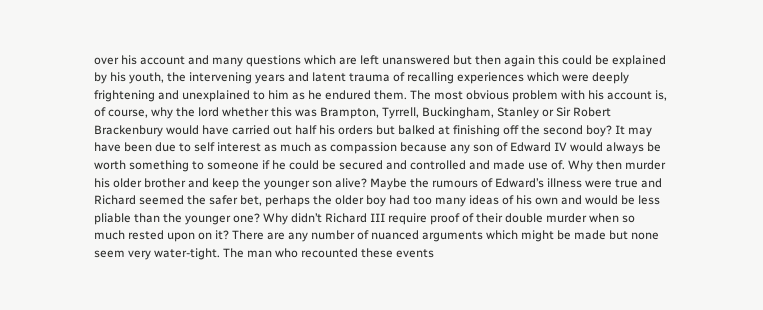over his account and many questions which are left unanswered but then again this could be explained by his youth, the intervening years and latent trauma of recalling experiences which were deeply frightening and unexplained to him as he endured them. The most obvious problem with his account is, of course, why the lord whether this was Brampton, Tyrrell, Buckingham, Stanley or Sir Robert Brackenbury would have carried out half his orders but balked at finishing off the second boy? It may have been due to self interest as much as compassion because any son of Edward IV would always be worth something to someone if he could be secured and controlled and made use of. Why then murder his older brother and keep the younger son alive? Maybe the rumours of Edward’s illness were true and Richard seemed the safer bet, perhaps the older boy had too many ideas of his own and would be less pliable than the younger one? Why didn’t Richard III require proof of their double murder when so much rested upon on it? There are any number of nuanced arguments which might be made but none seem very water-tight. The man who recounted these events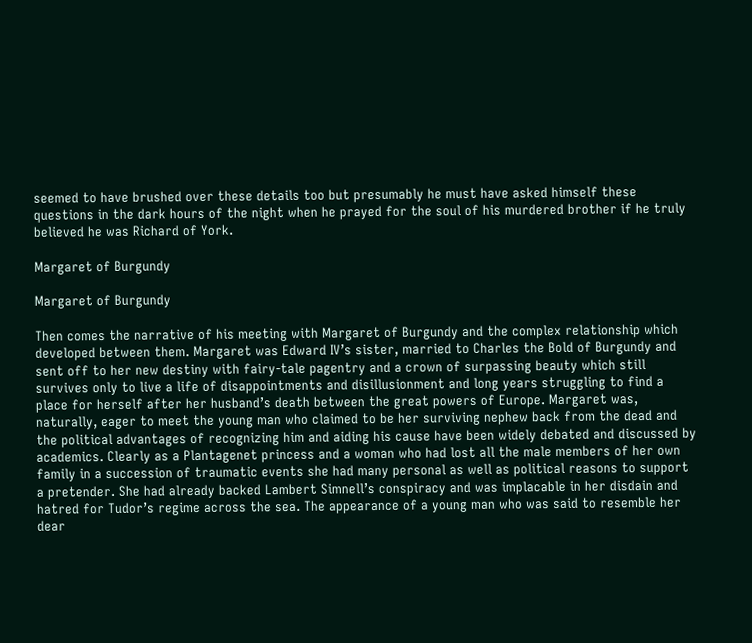seemed to have brushed over these details too but presumably he must have asked himself these questions in the dark hours of the night when he prayed for the soul of his murdered brother if he truly believed he was Richard of York.

Margaret of Burgundy

Margaret of Burgundy

Then comes the narrative of his meeting with Margaret of Burgundy and the complex relationship which developed between them. Margaret was Edward IV’s sister, married to Charles the Bold of Burgundy and sent off to her new destiny with fairy-tale pagentry and a crown of surpassing beauty which still survives only to live a life of disappointments and disillusionment and long years struggling to find a place for herself after her husband’s death between the great powers of Europe. Margaret was, naturally, eager to meet the young man who claimed to be her surviving nephew back from the dead and the political advantages of recognizing him and aiding his cause have been widely debated and discussed by academics. Clearly as a Plantagenet princess and a woman who had lost all the male members of her own family in a succession of traumatic events she had many personal as well as political reasons to support a pretender. She had already backed Lambert Simnell’s conspiracy and was implacable in her disdain and hatred for Tudor’s regime across the sea. The appearance of a young man who was said to resemble her dear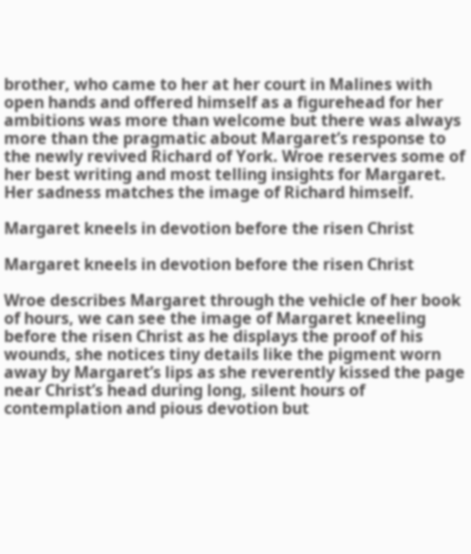brother, who came to her at her court in Malines with open hands and offered himself as a figurehead for her ambitions was more than welcome but there was always more than the pragmatic about Margaret’s response to the newly revived Richard of York. Wroe reserves some of her best writing and most telling insights for Margaret. Her sadness matches the image of Richard himself.

Margaret kneels in devotion before the risen Christ

Margaret kneels in devotion before the risen Christ

Wroe describes Margaret through the vehicle of her book of hours, we can see the image of Margaret kneeling before the risen Christ as he displays the proof of his wounds, she notices tiny details like the pigment worn away by Margaret’s lips as she reverently kissed the page near Christ’s head during long, silent hours of contemplation and pious devotion but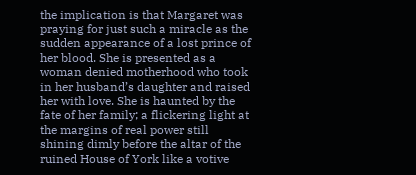the implication is that Margaret was praying for just such a miracle as the sudden appearance of a lost prince of her blood. She is presented as a woman denied motherhood who took in her husband’s daughter and raised her with love. She is haunted by the fate of her family; a flickering light at the margins of real power still shining dimly before the altar of the ruined House of York like a votive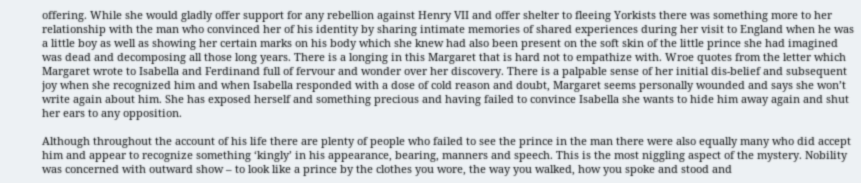offering. While she would gladly offer support for any rebellion against Henry VII and offer shelter to fleeing Yorkists there was something more to her relationship with the man who convinced her of his identity by sharing intimate memories of shared experiences during her visit to England when he was a little boy as well as showing her certain marks on his body which she knew had also been present on the soft skin of the little prince she had imagined was dead and decomposing all those long years. There is a longing in this Margaret that is hard not to empathize with. Wroe quotes from the letter which Margaret wrote to Isabella and Ferdinand full of fervour and wonder over her discovery. There is a palpable sense of her initial dis-belief and subsequent joy when she recognized him and when Isabella responded with a dose of cold reason and doubt, Margaret seems personally wounded and says she won’t write again about him. She has exposed herself and something precious and having failed to convince Isabella she wants to hide him away again and shut her ears to any opposition.

Although throughout the account of his life there are plenty of people who failed to see the prince in the man there were also equally many who did accept him and appear to recognize something ‘kingly’ in his appearance, bearing, manners and speech. This is the most niggling aspect of the mystery. Nobility was concerned with outward show – to look like a prince by the clothes you wore, the way you walked, how you spoke and stood and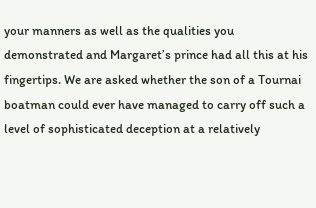your manners as well as the qualities you demonstrated and Margaret’s prince had all this at his fingertips. We are asked whether the son of a Tournai boatman could ever have managed to carry off such a level of sophisticated deception at a relatively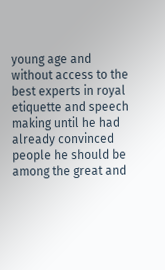young age and without access to the best experts in royal etiquette and speech making until he had already convinced people he should be among the great and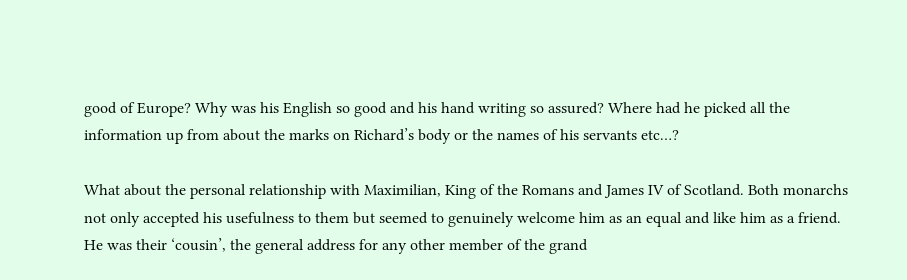good of Europe? Why was his English so good and his hand writing so assured? Where had he picked all the information up from about the marks on Richard’s body or the names of his servants etc…?

What about the personal relationship with Maximilian, King of the Romans and James IV of Scotland. Both monarchs not only accepted his usefulness to them but seemed to genuinely welcome him as an equal and like him as a friend. He was their ‘cousin’, the general address for any other member of the grand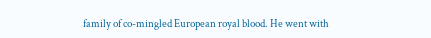family of co-mingled European royal blood. He went with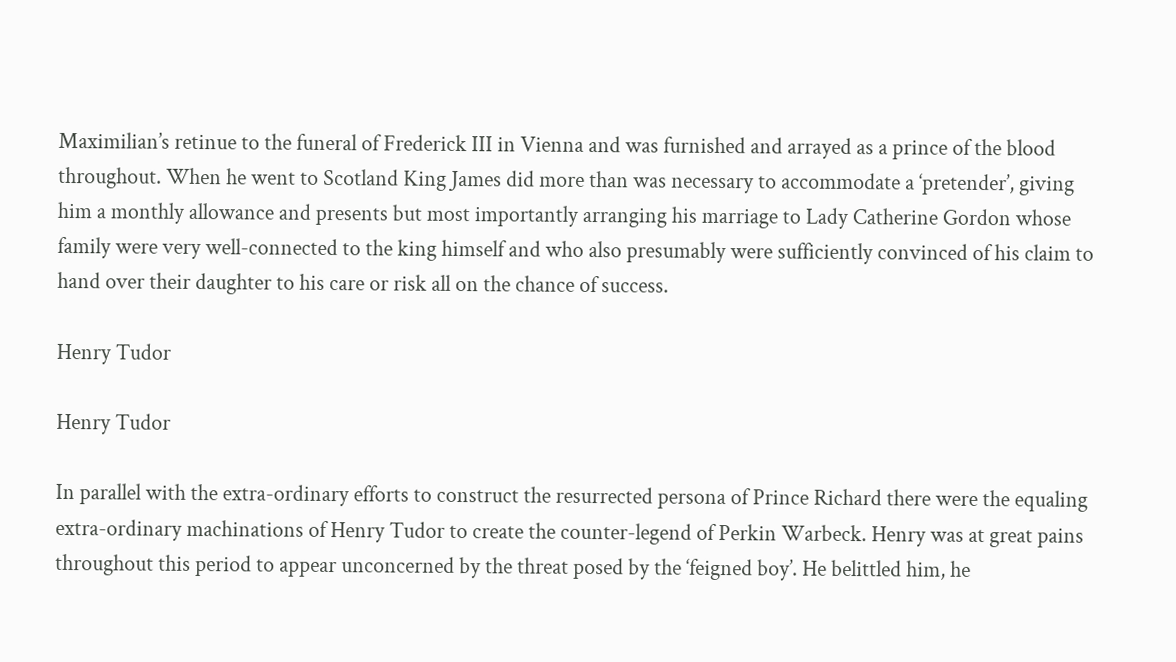Maximilian’s retinue to the funeral of Frederick III in Vienna and was furnished and arrayed as a prince of the blood throughout. When he went to Scotland King James did more than was necessary to accommodate a ‘pretender’, giving him a monthly allowance and presents but most importantly arranging his marriage to Lady Catherine Gordon whose family were very well-connected to the king himself and who also presumably were sufficiently convinced of his claim to hand over their daughter to his care or risk all on the chance of success.

Henry Tudor

Henry Tudor

In parallel with the extra-ordinary efforts to construct the resurrected persona of Prince Richard there were the equaling extra-ordinary machinations of Henry Tudor to create the counter-legend of Perkin Warbeck. Henry was at great pains throughout this period to appear unconcerned by the threat posed by the ‘feigned boy’. He belittled him, he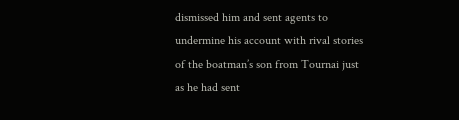dismissed him and sent agents to undermine his account with rival stories of the boatman’s son from Tournai just as he had sent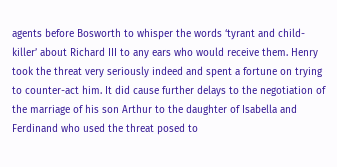agents before Bosworth to whisper the words ‘tyrant and child-killer’ about Richard III to any ears who would receive them. Henry took the threat very seriously indeed and spent a fortune on trying to counter-act him. It did cause further delays to the negotiation of the marriage of his son Arthur to the daughter of Isabella and Ferdinand who used the threat posed to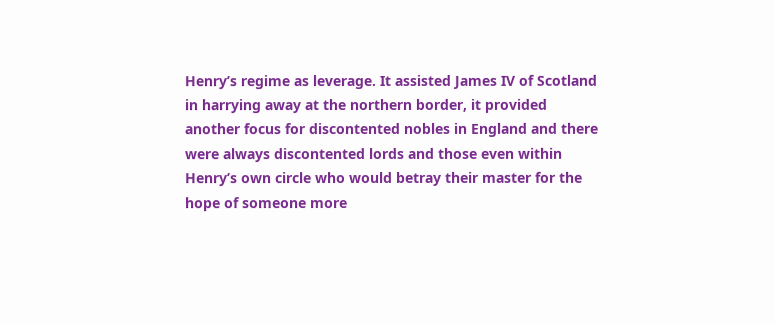Henry’s regime as leverage. It assisted James IV of Scotland in harrying away at the northern border, it provided another focus for discontented nobles in England and there were always discontented lords and those even within Henry’s own circle who would betray their master for the hope of someone more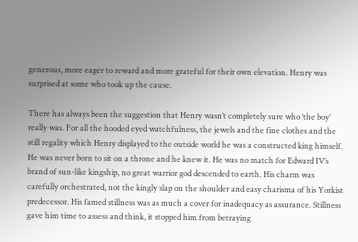generous, more eager to reward and more grateful for their own elevation. Henry was surprised at some who took up the cause.

There has always been the suggestion that Henry wasn’t completely sure who ‘the boy’ really was. For all the hooded eyed watchfulness, the jewels and the fine clothes and the still regality which Henry displayed to the outside world he was a constructed king himself. He was never born to sit on a throne and he knew it. He was no match for Edward IV’s brand of sun-like kingship, no great warrior god descended to earth. His charm was carefully orchestrated, not the kingly slap on the shoulder and easy charisma of his Yorkist predecessor. His famed stillness was as much a cover for inadequacy as assurance. Stillness gave him time to assess and think, it stopped him from betraying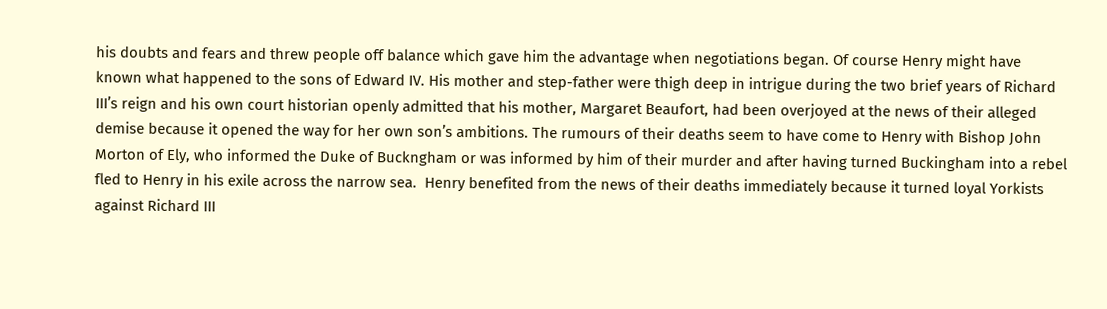his doubts and fears and threw people off balance which gave him the advantage when negotiations began. Of course Henry might have known what happened to the sons of Edward IV. His mother and step-father were thigh deep in intrigue during the two brief years of Richard III’s reign and his own court historian openly admitted that his mother, Margaret Beaufort, had been overjoyed at the news of their alleged demise because it opened the way for her own son’s ambitions. The rumours of their deaths seem to have come to Henry with Bishop John Morton of Ely, who informed the Duke of Buckngham or was informed by him of their murder and after having turned Buckingham into a rebel fled to Henry in his exile across the narrow sea.  Henry benefited from the news of their deaths immediately because it turned loyal Yorkists against Richard III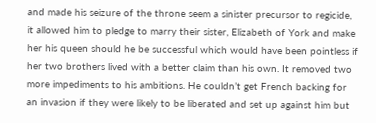and made his seizure of the throne seem a sinister precursor to regicide, it allowed him to pledge to marry their sister, Elizabeth of York and make her his queen should he be successful which would have been pointless if her two brothers lived with a better claim than his own. It removed two more impediments to his ambitions. He couldn’t get French backing for an invasion if they were likely to be liberated and set up against him but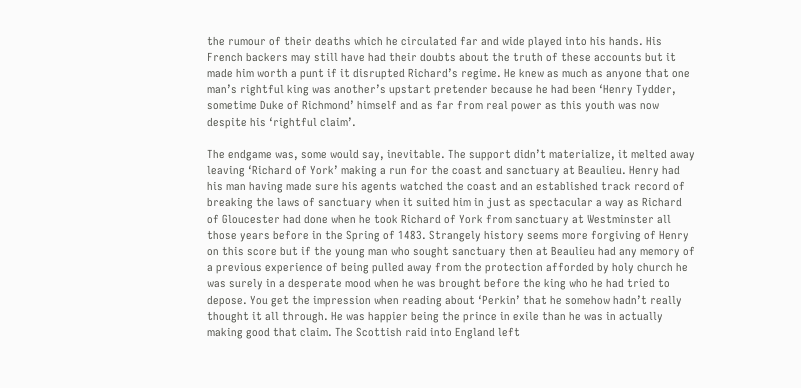the rumour of their deaths which he circulated far and wide played into his hands. His French backers may still have had their doubts about the truth of these accounts but it made him worth a punt if it disrupted Richard’s regime. He knew as much as anyone that one man’s rightful king was another’s upstart pretender because he had been ‘Henry Tydder, sometime Duke of Richmond’ himself and as far from real power as this youth was now despite his ‘rightful claim’.

The endgame was, some would say, inevitable. The support didn’t materialize, it melted away leaving ‘Richard of York’ making a run for the coast and sanctuary at Beaulieu. Henry had his man having made sure his agents watched the coast and an established track record of breaking the laws of sanctuary when it suited him in just as spectacular a way as Richard of Gloucester had done when he took Richard of York from sanctuary at Westminster all those years before in the Spring of 1483. Strangely history seems more forgiving of Henry on this score but if the young man who sought sanctuary then at Beaulieu had any memory of a previous experience of being pulled away from the protection afforded by holy church he was surely in a desperate mood when he was brought before the king who he had tried to depose. You get the impression when reading about ‘Perkin’ that he somehow hadn’t really thought it all through. He was happier being the prince in exile than he was in actually making good that claim. The Scottish raid into England left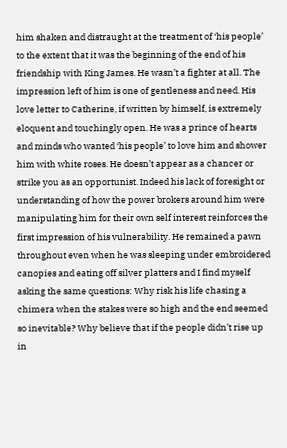him shaken and distraught at the treatment of ‘his people’ to the extent that it was the beginning of the end of his friendship with King James. He wasn’t a fighter at all. The impression left of him is one of gentleness and need. His love letter to Catherine, if written by himself, is extremely eloquent and touchingly open. He was a prince of hearts and minds who wanted ‘his people’ to love him and shower him with white roses. He doesn’t appear as a chancer or strike you as an opportunist. Indeed his lack of foresight or understanding of how the power brokers around him were manipulating him for their own self interest reinforces the first impression of his vulnerability. He remained a pawn throughout even when he was sleeping under embroidered canopies and eating off silver platters and I find myself asking the same questions: Why risk his life chasing a chimera when the stakes were so high and the end seemed so inevitable? Why believe that if the people didn’t rise up in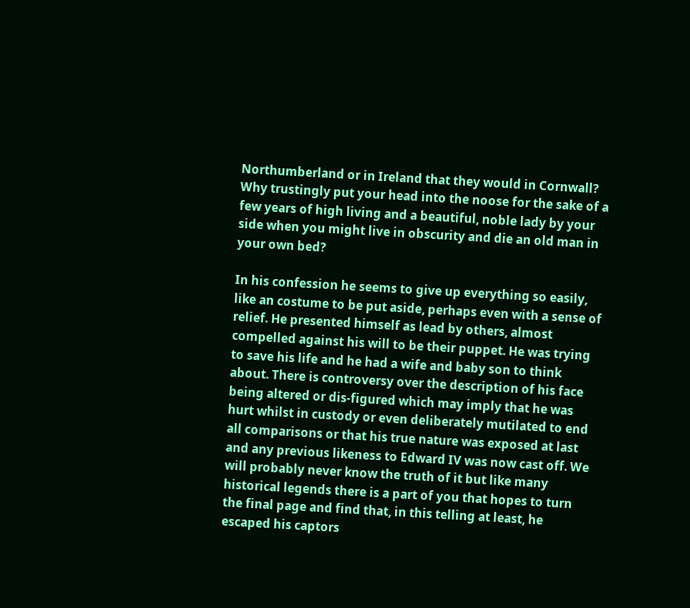Northumberland or in Ireland that they would in Cornwall? Why trustingly put your head into the noose for the sake of a few years of high living and a beautiful, noble lady by your side when you might live in obscurity and die an old man in your own bed?

In his confession he seems to give up everything so easily, like an costume to be put aside, perhaps even with a sense of relief. He presented himself as lead by others, almost compelled against his will to be their puppet. He was trying to save his life and he had a wife and baby son to think about. There is controversy over the description of his face being altered or dis-figured which may imply that he was hurt whilst in custody or even deliberately mutilated to end all comparisons or that his true nature was exposed at last and any previous likeness to Edward IV was now cast off. We will probably never know the truth of it but like many historical legends there is a part of you that hopes to turn the final page and find that, in this telling at least, he escaped his captors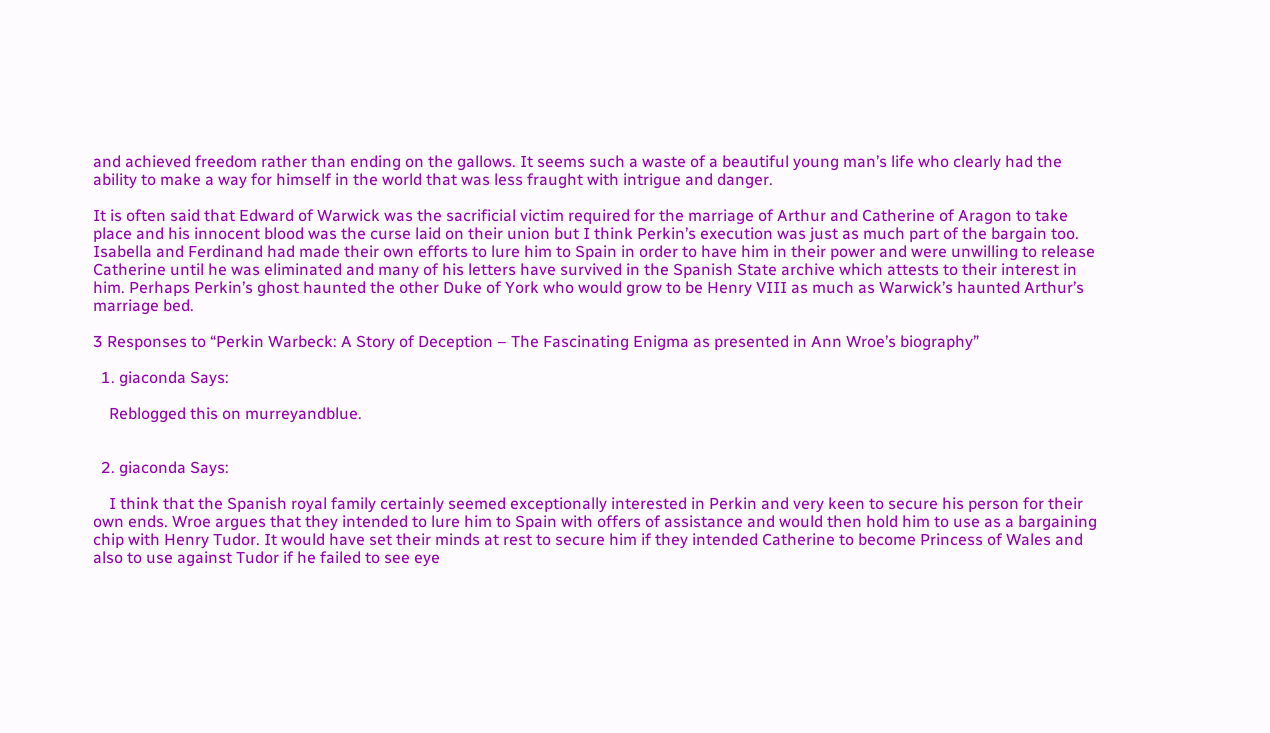and achieved freedom rather than ending on the gallows. It seems such a waste of a beautiful young man’s life who clearly had the ability to make a way for himself in the world that was less fraught with intrigue and danger.

It is often said that Edward of Warwick was the sacrificial victim required for the marriage of Arthur and Catherine of Aragon to take place and his innocent blood was the curse laid on their union but I think Perkin’s execution was just as much part of the bargain too. Isabella and Ferdinand had made their own efforts to lure him to Spain in order to have him in their power and were unwilling to release Catherine until he was eliminated and many of his letters have survived in the Spanish State archive which attests to their interest in him. Perhaps Perkin’s ghost haunted the other Duke of York who would grow to be Henry VIII as much as Warwick’s haunted Arthur’s marriage bed.

3 Responses to “Perkin Warbeck: A Story of Deception – The Fascinating Enigma as presented in Ann Wroe’s biography”

  1. giaconda Says:

    Reblogged this on murreyandblue.


  2. giaconda Says:

    I think that the Spanish royal family certainly seemed exceptionally interested in Perkin and very keen to secure his person for their own ends. Wroe argues that they intended to lure him to Spain with offers of assistance and would then hold him to use as a bargaining chip with Henry Tudor. It would have set their minds at rest to secure him if they intended Catherine to become Princess of Wales and also to use against Tudor if he failed to see eye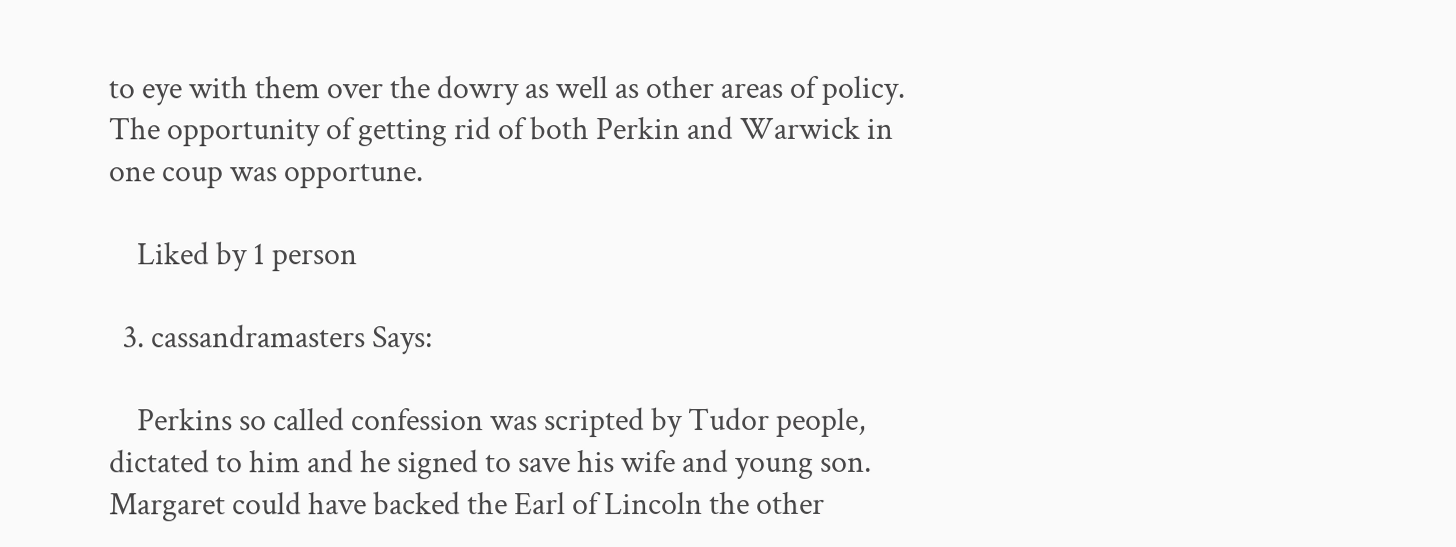to eye with them over the dowry as well as other areas of policy. The opportunity of getting rid of both Perkin and Warwick in one coup was opportune.

    Liked by 1 person

  3. cassandramasters Says:

    Perkins so called confession was scripted by Tudor people, dictated to him and he signed to save his wife and young son. Margaret could have backed the Earl of Lincoln the other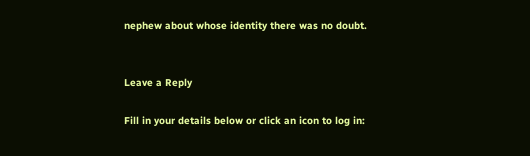nephew about whose identity there was no doubt.


Leave a Reply

Fill in your details below or click an icon to log in: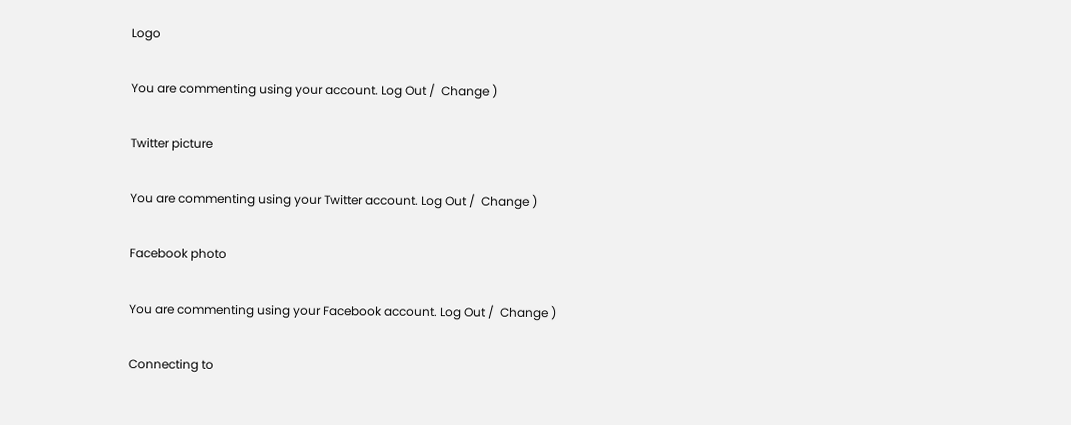Logo

You are commenting using your account. Log Out /  Change )

Twitter picture

You are commenting using your Twitter account. Log Out /  Change )

Facebook photo

You are commenting using your Facebook account. Log Out /  Change )

Connecting to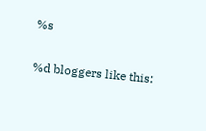%s

%d bloggers like this: